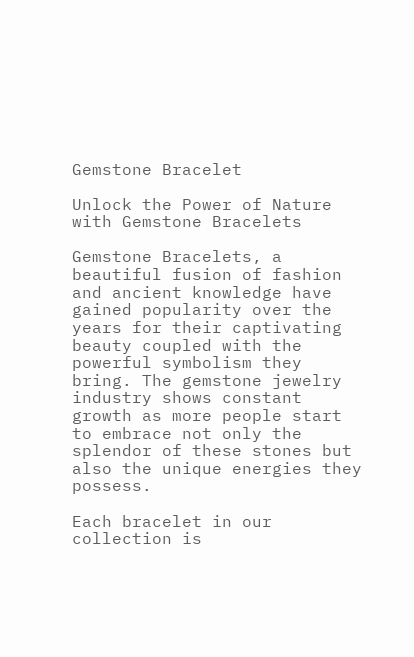Gemstone Bracelet

Unlock the Power of Nature with Gemstone Bracelets

Gemstone Bracelets, a beautiful fusion of fashion and ancient knowledge have gained popularity over the years for their captivating beauty coupled with the powerful symbolism they bring. The gemstone jewelry industry shows constant growth as more people start to embrace not only the splendor of these stones but also the unique energies they possess.

Each bracelet in our collection is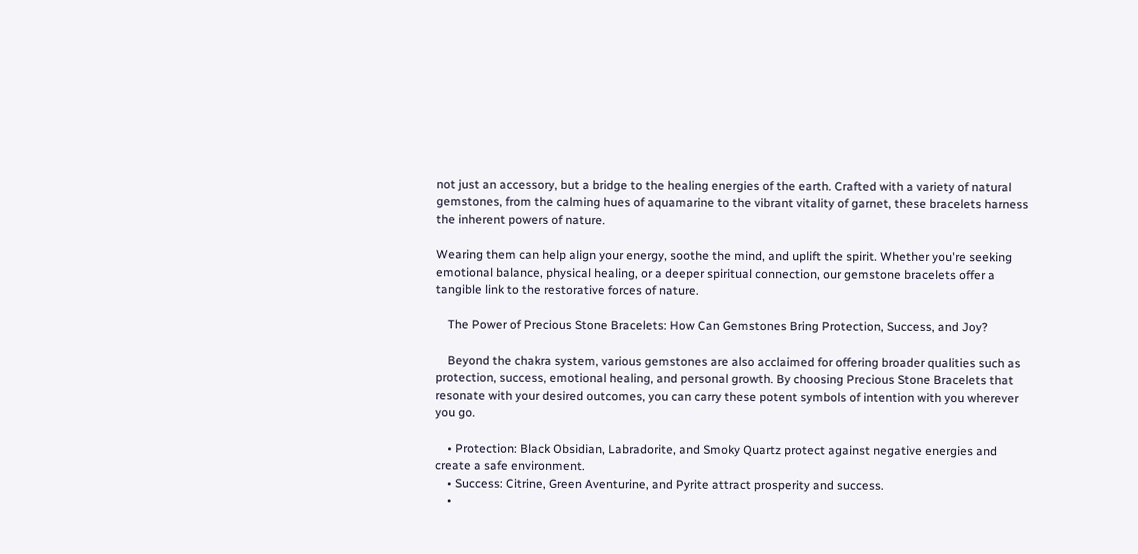not just an accessory, but a bridge to the healing energies of the earth. Crafted with a variety of natural gemstones, from the calming hues of aquamarine to the vibrant vitality of garnet, these bracelets harness the inherent powers of nature.

Wearing them can help align your energy, soothe the mind, and uplift the spirit. Whether you're seeking emotional balance, physical healing, or a deeper spiritual connection, our gemstone bracelets offer a tangible link to the restorative forces of nature.

    The Power of Precious Stone Bracelets: How Can Gemstones Bring Protection, Success, and Joy?

    Beyond the chakra system, various gemstones are also acclaimed for offering broader qualities such as protection, success, emotional healing, and personal growth. By choosing Precious Stone Bracelets that resonate with your desired outcomes, you can carry these potent symbols of intention with you wherever you go.

    • Protection: Black Obsidian, Labradorite, and Smoky Quartz protect against negative energies and create a safe environment.
    • Success: Citrine, Green Aventurine, and Pyrite attract prosperity and success.
    •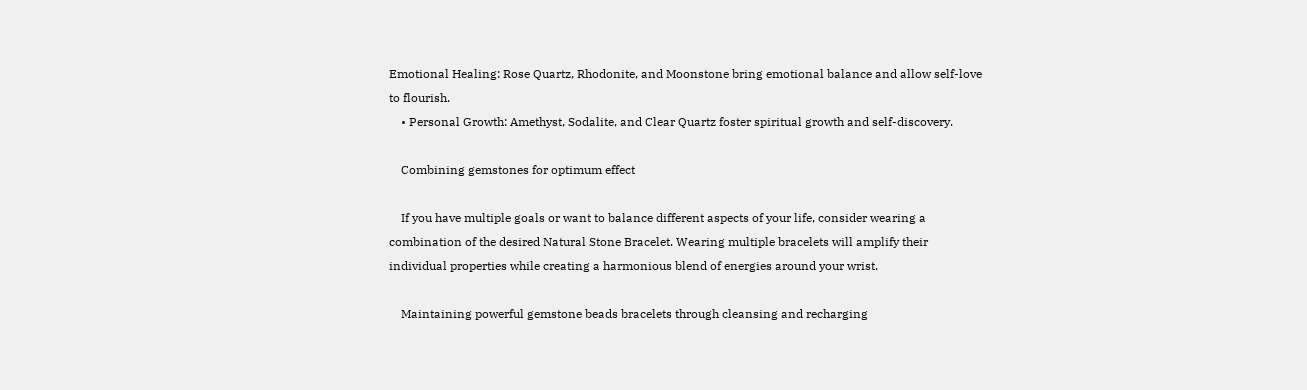Emotional Healing: Rose Quartz, Rhodonite, and Moonstone bring emotional balance and allow self-love to flourish.
    • Personal Growth: Amethyst, Sodalite, and Clear Quartz foster spiritual growth and self-discovery.

    Combining gemstones for optimum effect

    If you have multiple goals or want to balance different aspects of your life, consider wearing a combination of the desired Natural Stone Bracelet. Wearing multiple bracelets will amplify their individual properties while creating a harmonious blend of energies around your wrist.

    Maintaining powerful gemstone beads bracelets through cleansing and recharging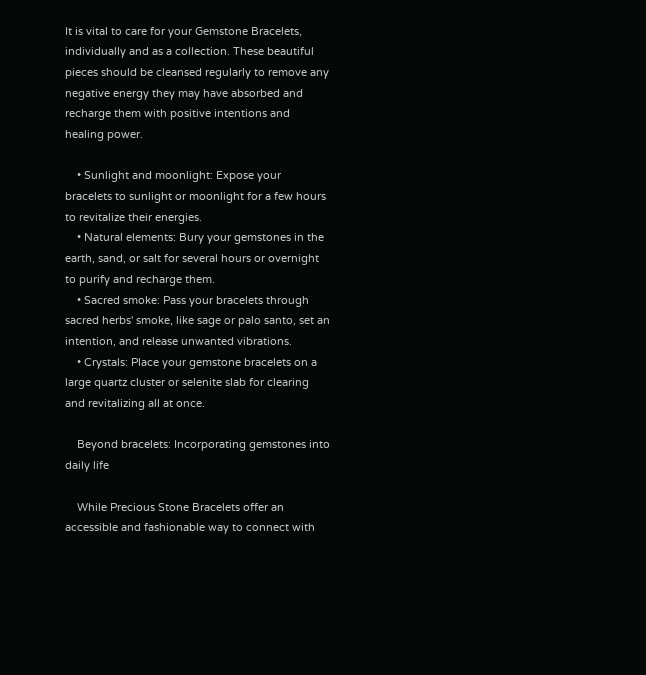It is vital to care for your Gemstone Bracelets, individually and as a collection. These beautiful pieces should be cleansed regularly to remove any negative energy they may have absorbed and recharge them with positive intentions and healing power.

    • Sunlight and moonlight: Expose your bracelets to sunlight or moonlight for a few hours to revitalize their energies.
    • Natural elements: Bury your gemstones in the earth, sand, or salt for several hours or overnight to purify and recharge them.
    • Sacred smoke: Pass your bracelets through sacred herbs' smoke, like sage or palo santo, set an intention, and release unwanted vibrations.
    • Crystals: Place your gemstone bracelets on a large quartz cluster or selenite slab for clearing and revitalizing all at once.

    Beyond bracelets: Incorporating gemstones into daily life

    While Precious Stone Bracelets offer an accessible and fashionable way to connect with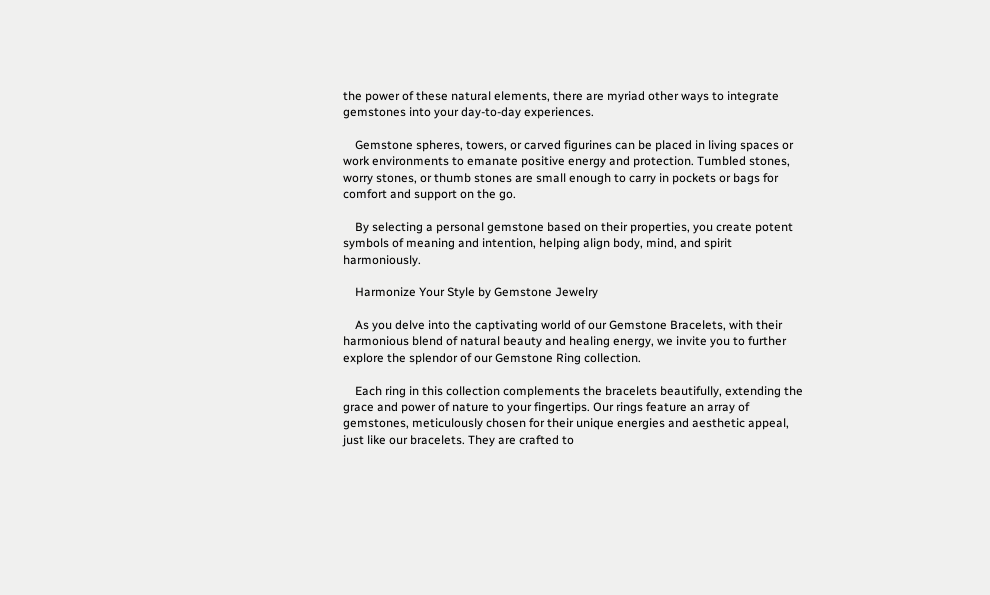the power of these natural elements, there are myriad other ways to integrate gemstones into your day-to-day experiences.

    Gemstone spheres, towers, or carved figurines can be placed in living spaces or work environments to emanate positive energy and protection. Tumbled stones, worry stones, or thumb stones are small enough to carry in pockets or bags for comfort and support on the go.

    By selecting a personal gemstone based on their properties, you create potent symbols of meaning and intention, helping align body, mind, and spirit harmoniously.

    Harmonize Your Style by Gemstone Jewelry

    As you delve into the captivating world of our Gemstone Bracelets, with their harmonious blend of natural beauty and healing energy, we invite you to further explore the splendor of our Gemstone Ring collection.

    Each ring in this collection complements the bracelets beautifully, extending the grace and power of nature to your fingertips. Our rings feature an array of gemstones, meticulously chosen for their unique energies and aesthetic appeal, just like our bracelets. They are crafted to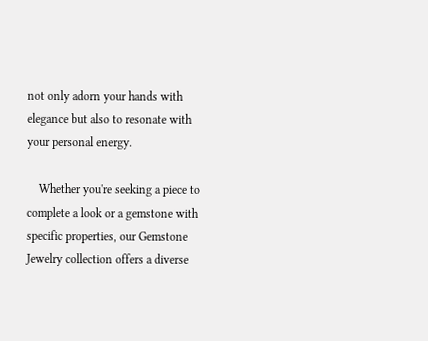not only adorn your hands with elegance but also to resonate with your personal energy.

    Whether you're seeking a piece to complete a look or a gemstone with specific properties, our Gemstone Jewelry collection offers a diverse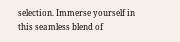selection. Immerse yourself in this seamless blend of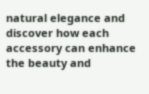natural elegance and discover how each accessory can enhance the beauty and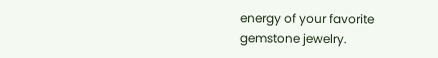energy of your favorite gemstone jewelry.